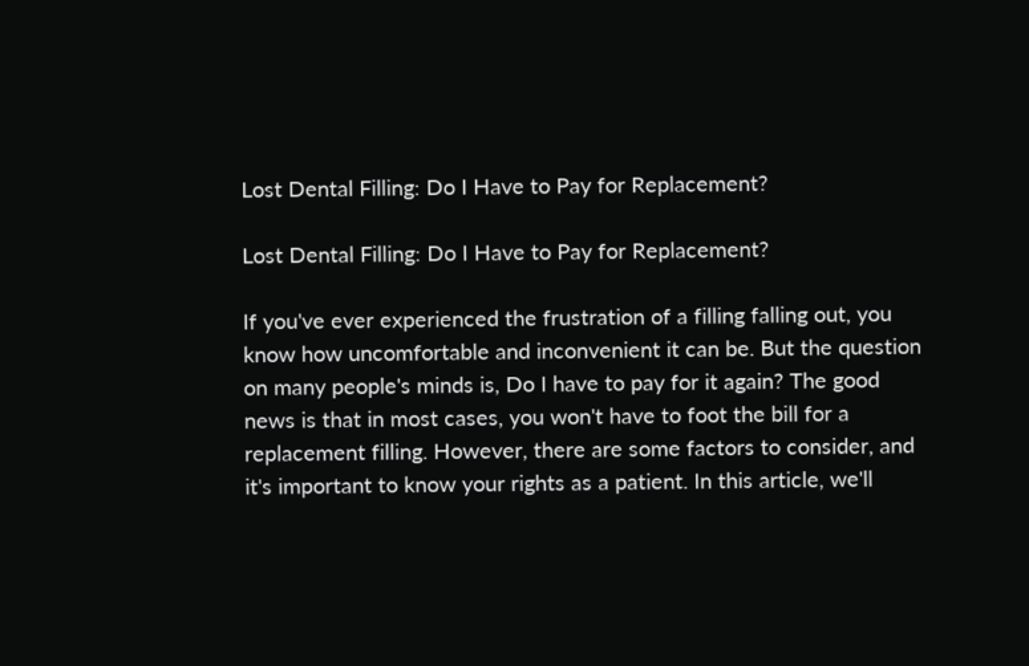Lost Dental Filling: Do I Have to Pay for Replacement?

Lost Dental Filling: Do I Have to Pay for Replacement?

If you've ever experienced the frustration of a filling falling out, you know how uncomfortable and inconvenient it can be. But the question on many people's minds is, Do I have to pay for it again? The good news is that in most cases, you won't have to foot the bill for a replacement filling. However, there are some factors to consider, and it's important to know your rights as a patient. In this article, we'll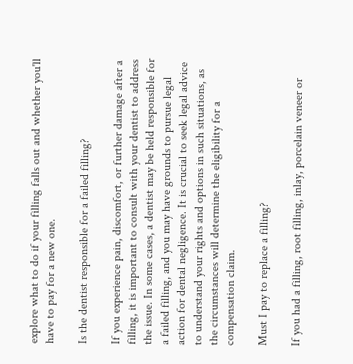explore what to do if your filling falls out and whether you'll have to pay for a new one.

Is the dentist responsible for a failed filling?

If you experience pain, discomfort, or further damage after a filling, it is important to consult with your dentist to address the issue. In some cases, a dentist may be held responsible for a failed filling, and you may have grounds to pursue legal action for dental negligence. It is crucial to seek legal advice to understand your rights and options in such situations, as the circumstances will determine the eligibility for a compensation claim.

Must I pay to replace a filling?

If you had a filling, root filling, inlay, porcelain veneer or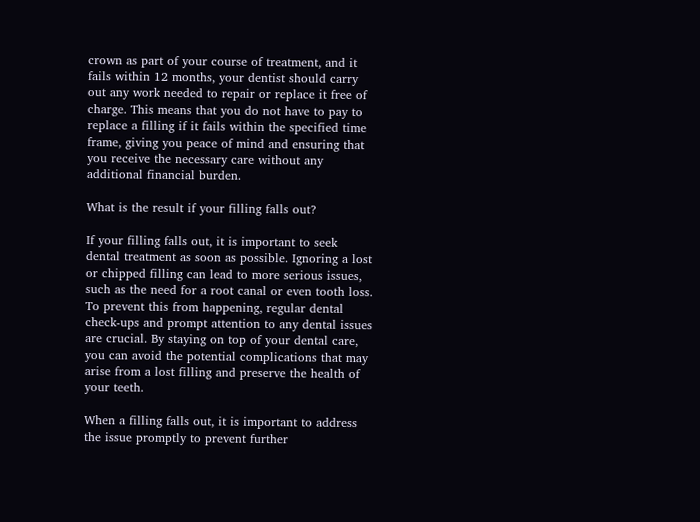crown as part of your course of treatment, and it fails within 12 months, your dentist should carry out any work needed to repair or replace it free of charge. This means that you do not have to pay to replace a filling if it fails within the specified time frame, giving you peace of mind and ensuring that you receive the necessary care without any additional financial burden.

What is the result if your filling falls out?

If your filling falls out, it is important to seek dental treatment as soon as possible. Ignoring a lost or chipped filling can lead to more serious issues, such as the need for a root canal or even tooth loss. To prevent this from happening, regular dental check-ups and prompt attention to any dental issues are crucial. By staying on top of your dental care, you can avoid the potential complications that may arise from a lost filling and preserve the health of your teeth.

When a filling falls out, it is important to address the issue promptly to prevent further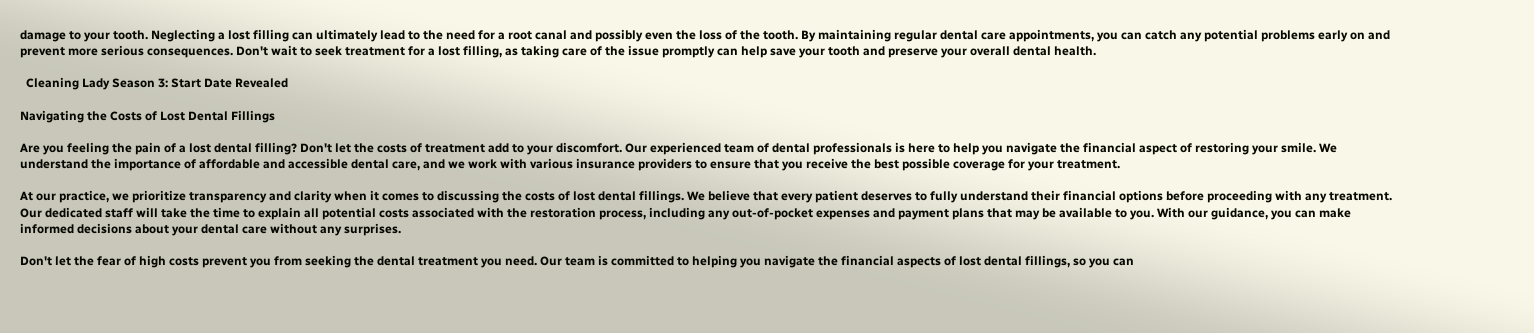damage to your tooth. Neglecting a lost filling can ultimately lead to the need for a root canal and possibly even the loss of the tooth. By maintaining regular dental care appointments, you can catch any potential problems early on and prevent more serious consequences. Don't wait to seek treatment for a lost filling, as taking care of the issue promptly can help save your tooth and preserve your overall dental health.

  Cleaning Lady Season 3: Start Date Revealed

Navigating the Costs of Lost Dental Fillings

Are you feeling the pain of a lost dental filling? Don't let the costs of treatment add to your discomfort. Our experienced team of dental professionals is here to help you navigate the financial aspect of restoring your smile. We understand the importance of affordable and accessible dental care, and we work with various insurance providers to ensure that you receive the best possible coverage for your treatment.

At our practice, we prioritize transparency and clarity when it comes to discussing the costs of lost dental fillings. We believe that every patient deserves to fully understand their financial options before proceeding with any treatment. Our dedicated staff will take the time to explain all potential costs associated with the restoration process, including any out-of-pocket expenses and payment plans that may be available to you. With our guidance, you can make informed decisions about your dental care without any surprises.

Don't let the fear of high costs prevent you from seeking the dental treatment you need. Our team is committed to helping you navigate the financial aspects of lost dental fillings, so you can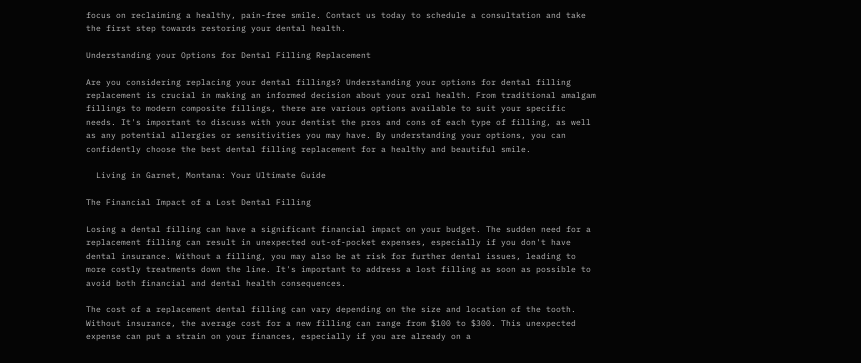focus on reclaiming a healthy, pain-free smile. Contact us today to schedule a consultation and take the first step towards restoring your dental health.

Understanding your Options for Dental Filling Replacement

Are you considering replacing your dental fillings? Understanding your options for dental filling replacement is crucial in making an informed decision about your oral health. From traditional amalgam fillings to modern composite fillings, there are various options available to suit your specific needs. It's important to discuss with your dentist the pros and cons of each type of filling, as well as any potential allergies or sensitivities you may have. By understanding your options, you can confidently choose the best dental filling replacement for a healthy and beautiful smile.

  Living in Garnet, Montana: Your Ultimate Guide

The Financial Impact of a Lost Dental Filling

Losing a dental filling can have a significant financial impact on your budget. The sudden need for a replacement filling can result in unexpected out-of-pocket expenses, especially if you don't have dental insurance. Without a filling, you may also be at risk for further dental issues, leading to more costly treatments down the line. It's important to address a lost filling as soon as possible to avoid both financial and dental health consequences.

The cost of a replacement dental filling can vary depending on the size and location of the tooth. Without insurance, the average cost for a new filling can range from $100 to $300. This unexpected expense can put a strain on your finances, especially if you are already on a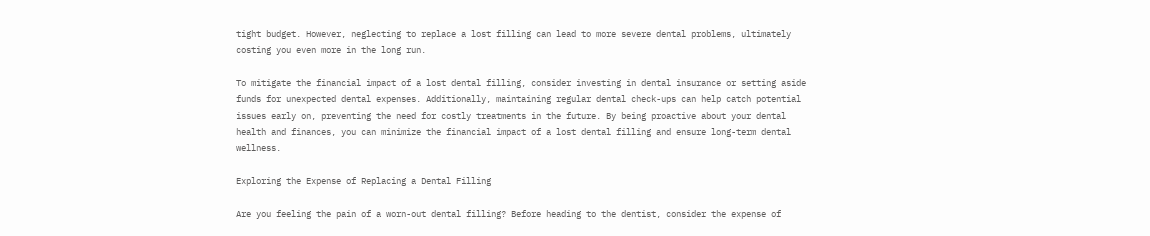tight budget. However, neglecting to replace a lost filling can lead to more severe dental problems, ultimately costing you even more in the long run.

To mitigate the financial impact of a lost dental filling, consider investing in dental insurance or setting aside funds for unexpected dental expenses. Additionally, maintaining regular dental check-ups can help catch potential issues early on, preventing the need for costly treatments in the future. By being proactive about your dental health and finances, you can minimize the financial impact of a lost dental filling and ensure long-term dental wellness.

Exploring the Expense of Replacing a Dental Filling

Are you feeling the pain of a worn-out dental filling? Before heading to the dentist, consider the expense of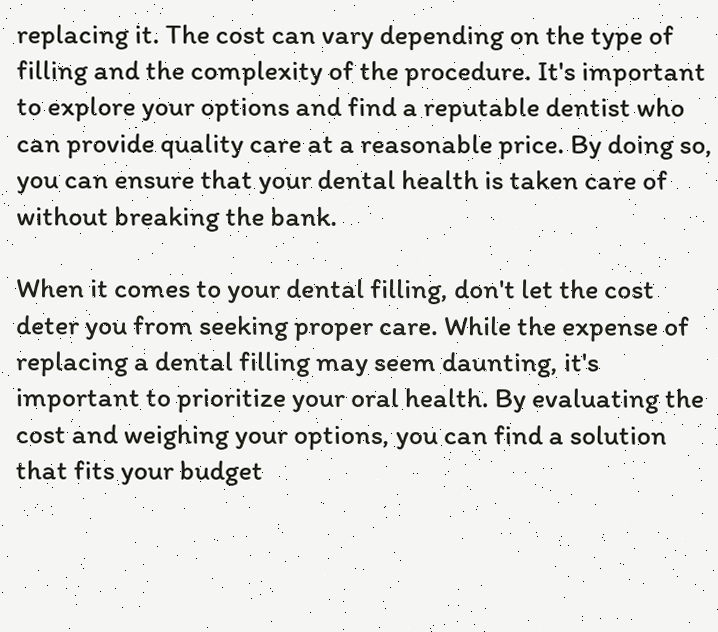replacing it. The cost can vary depending on the type of filling and the complexity of the procedure. It's important to explore your options and find a reputable dentist who can provide quality care at a reasonable price. By doing so, you can ensure that your dental health is taken care of without breaking the bank.

When it comes to your dental filling, don't let the cost deter you from seeking proper care. While the expense of replacing a dental filling may seem daunting, it's important to prioritize your oral health. By evaluating the cost and weighing your options, you can find a solution that fits your budget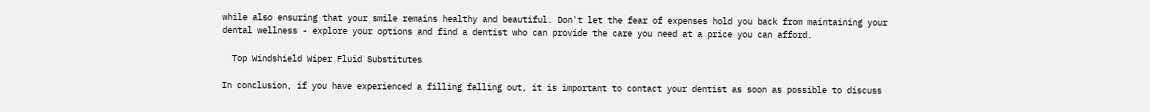while also ensuring that your smile remains healthy and beautiful. Don't let the fear of expenses hold you back from maintaining your dental wellness - explore your options and find a dentist who can provide the care you need at a price you can afford.

  Top Windshield Wiper Fluid Substitutes

In conclusion, if you have experienced a filling falling out, it is important to contact your dentist as soon as possible to discuss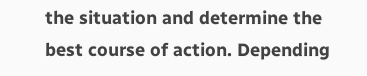the situation and determine the best course of action. Depending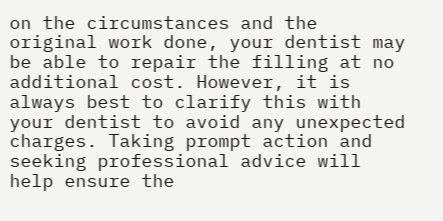on the circumstances and the original work done, your dentist may be able to repair the filling at no additional cost. However, it is always best to clarify this with your dentist to avoid any unexpected charges. Taking prompt action and seeking professional advice will help ensure the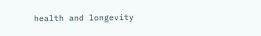health and longevity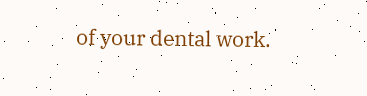of your dental work.